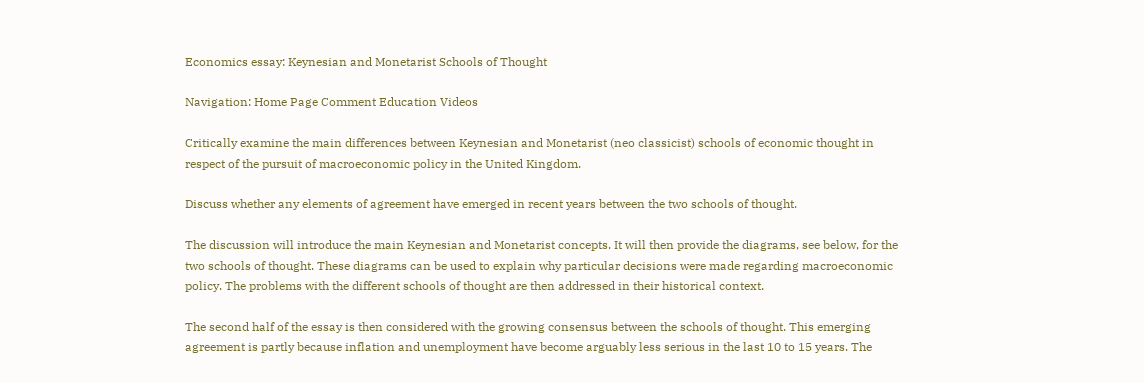Economics essay: Keynesian and Monetarist Schools of Thought

Navigation: Home Page Comment Education Videos

Critically examine the main differences between Keynesian and Monetarist (neo classicist) schools of economic thought in respect of the pursuit of macroeconomic policy in the United Kingdom.

Discuss whether any elements of agreement have emerged in recent years between the two schools of thought.

The discussion will introduce the main Keynesian and Monetarist concepts. It will then provide the diagrams, see below, for the two schools of thought. These diagrams can be used to explain why particular decisions were made regarding macroeconomic policy. The problems with the different schools of thought are then addressed in their historical context.

The second half of the essay is then considered with the growing consensus between the schools of thought. This emerging agreement is partly because inflation and unemployment have become arguably less serious in the last 10 to 15 years. The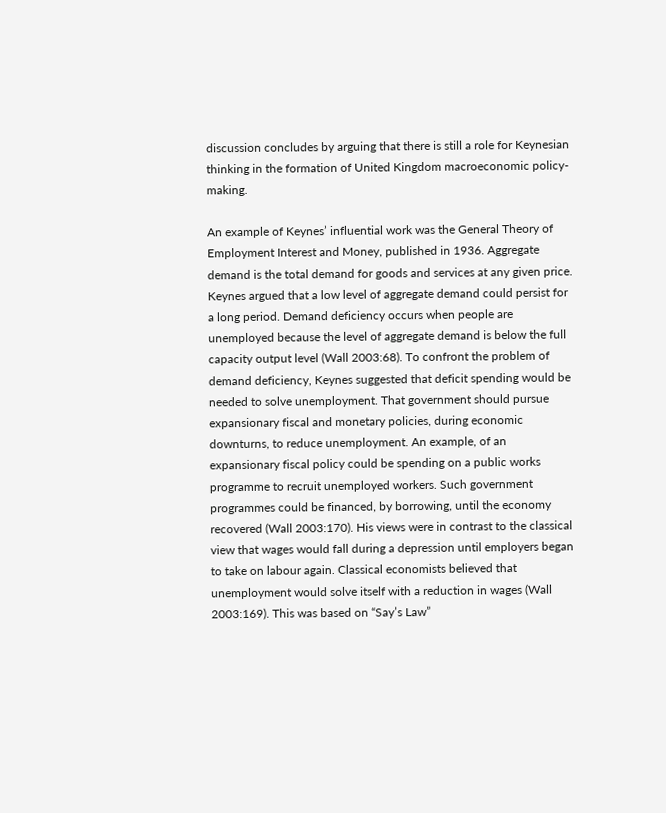discussion concludes by arguing that there is still a role for Keynesian thinking in the formation of United Kingdom macroeconomic policy-making.

An example of Keynes’ influential work was the General Theory of Employment Interest and Money, published in 1936. Aggregate demand is the total demand for goods and services at any given price. Keynes argued that a low level of aggregate demand could persist for a long period. Demand deficiency occurs when people are unemployed because the level of aggregate demand is below the full capacity output level (Wall 2003:68). To confront the problem of demand deficiency, Keynes suggested that deficit spending would be needed to solve unemployment. That government should pursue expansionary fiscal and monetary policies, during economic downturns, to reduce unemployment. An example, of an expansionary fiscal policy could be spending on a public works programme to recruit unemployed workers. Such government programmes could be financed, by borrowing, until the economy recovered (Wall 2003:170). His views were in contrast to the classical view that wages would fall during a depression until employers began to take on labour again. Classical economists believed that unemployment would solve itself with a reduction in wages (Wall 2003:169). This was based on “Say’s Law”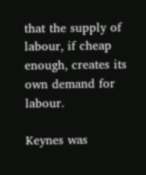that the supply of labour, if cheap enough, creates its own demand for labour.

Keynes was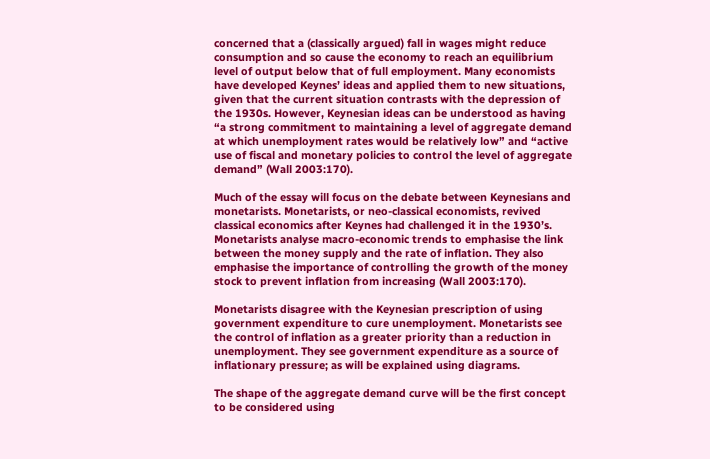concerned that a (classically argued) fall in wages might reduce consumption and so cause the economy to reach an equilibrium level of output below that of full employment. Many economists have developed Keynes’ ideas and applied them to new situations, given that the current situation contrasts with the depression of the 1930s. However, Keynesian ideas can be understood as having “a strong commitment to maintaining a level of aggregate demand at which unemployment rates would be relatively low” and “active use of fiscal and monetary policies to control the level of aggregate demand” (Wall 2003:170).

Much of the essay will focus on the debate between Keynesians and monetarists. Monetarists, or neo-classical economists, revived classical economics after Keynes had challenged it in the 1930’s. Monetarists analyse macro-economic trends to emphasise the link between the money supply and the rate of inflation. They also emphasise the importance of controlling the growth of the money stock to prevent inflation from increasing (Wall 2003:170).

Monetarists disagree with the Keynesian prescription of using government expenditure to cure unemployment. Monetarists see the control of inflation as a greater priority than a reduction in unemployment. They see government expenditure as a source of inflationary pressure; as will be explained using diagrams.

The shape of the aggregate demand curve will be the first concept to be considered using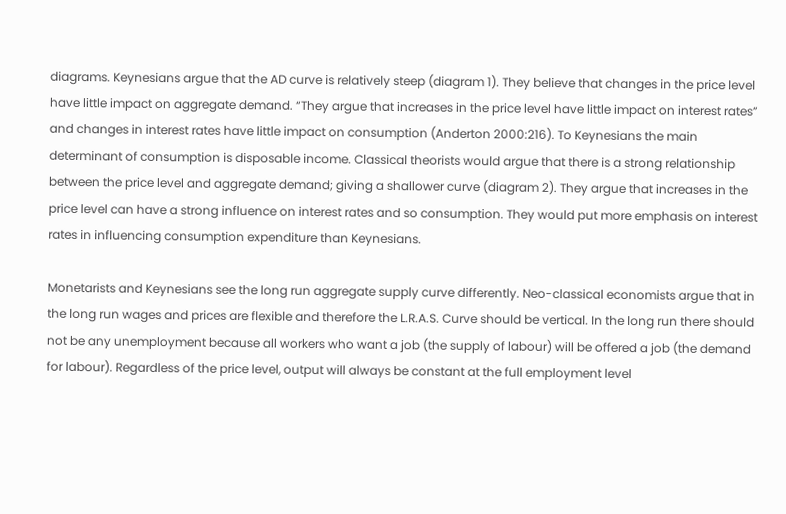diagrams. Keynesians argue that the AD curve is relatively steep (diagram 1). They believe that changes in the price level have little impact on aggregate demand. “They argue that increases in the price level have little impact on interest rates” and changes in interest rates have little impact on consumption (Anderton 2000:216). To Keynesians the main determinant of consumption is disposable income. Classical theorists would argue that there is a strong relationship between the price level and aggregate demand; giving a shallower curve (diagram 2). They argue that increases in the price level can have a strong influence on interest rates and so consumption. They would put more emphasis on interest rates in influencing consumption expenditure than Keynesians.

Monetarists and Keynesians see the long run aggregate supply curve differently. Neo-classical economists argue that in the long run wages and prices are flexible and therefore the L.R.A.S. Curve should be vertical. In the long run there should not be any unemployment because all workers who want a job (the supply of labour) will be offered a job (the demand for labour). Regardless of the price level, output will always be constant at the full employment level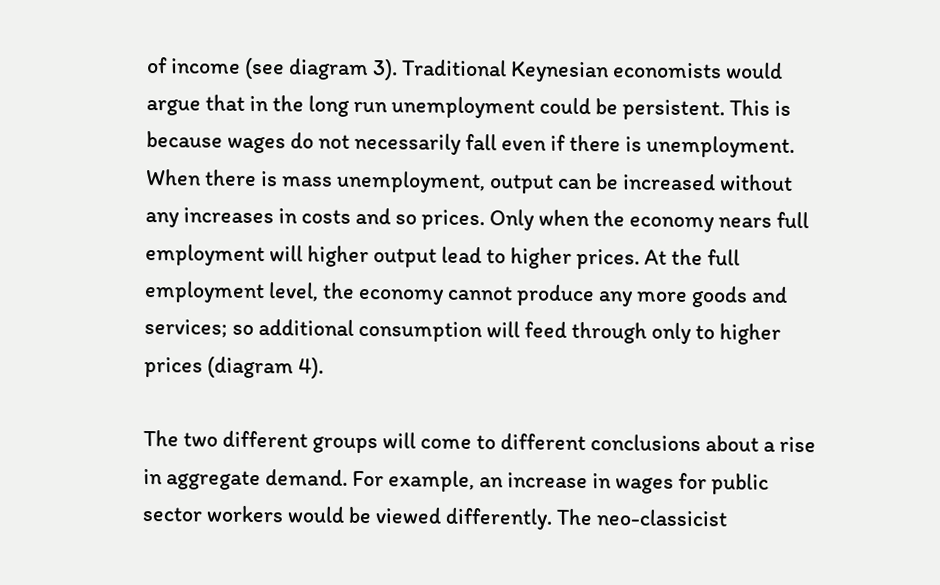of income (see diagram 3). Traditional Keynesian economists would argue that in the long run unemployment could be persistent. This is because wages do not necessarily fall even if there is unemployment. When there is mass unemployment, output can be increased without any increases in costs and so prices. Only when the economy nears full employment will higher output lead to higher prices. At the full employment level, the economy cannot produce any more goods and services; so additional consumption will feed through only to higher prices (diagram 4).

The two different groups will come to different conclusions about a rise in aggregate demand. For example, an increase in wages for public sector workers would be viewed differently. The neo-classicist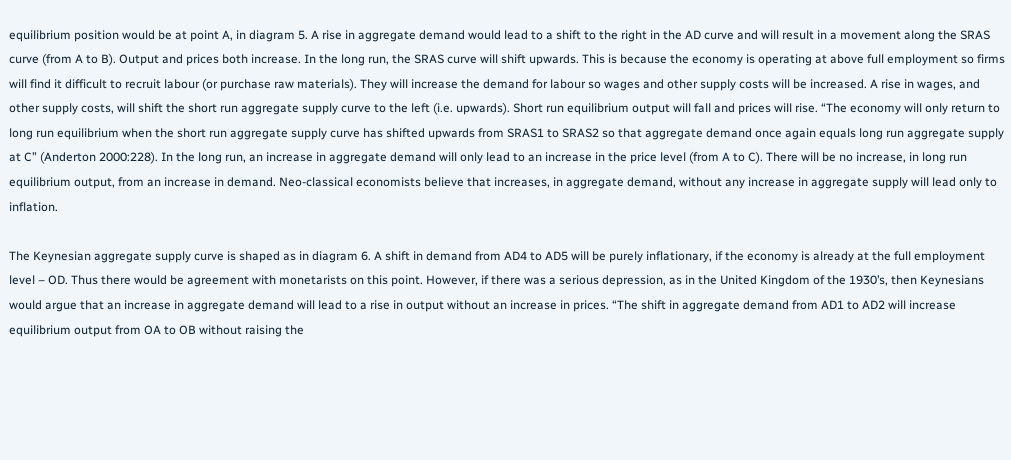equilibrium position would be at point A, in diagram 5. A rise in aggregate demand would lead to a shift to the right in the AD curve and will result in a movement along the SRAS curve (from A to B). Output and prices both increase. In the long run, the SRAS curve will shift upwards. This is because the economy is operating at above full employment so firms will find it difficult to recruit labour (or purchase raw materials). They will increase the demand for labour so wages and other supply costs will be increased. A rise in wages, and other supply costs, will shift the short run aggregate supply curve to the left (i.e. upwards). Short run equilibrium output will fall and prices will rise. “The economy will only return to long run equilibrium when the short run aggregate supply curve has shifted upwards from SRAS1 to SRAS2 so that aggregate demand once again equals long run aggregate supply at C” (Anderton 2000:228). In the long run, an increase in aggregate demand will only lead to an increase in the price level (from A to C). There will be no increase, in long run equilibrium output, from an increase in demand. Neo-classical economists believe that increases, in aggregate demand, without any increase in aggregate supply will lead only to inflation.

The Keynesian aggregate supply curve is shaped as in diagram 6. A shift in demand from AD4 to AD5 will be purely inflationary, if the economy is already at the full employment level – OD. Thus there would be agreement with monetarists on this point. However, if there was a serious depression, as in the United Kingdom of the 1930’s, then Keynesians would argue that an increase in aggregate demand will lead to a rise in output without an increase in prices. “The shift in aggregate demand from AD1 to AD2 will increase equilibrium output from OA to OB without raising the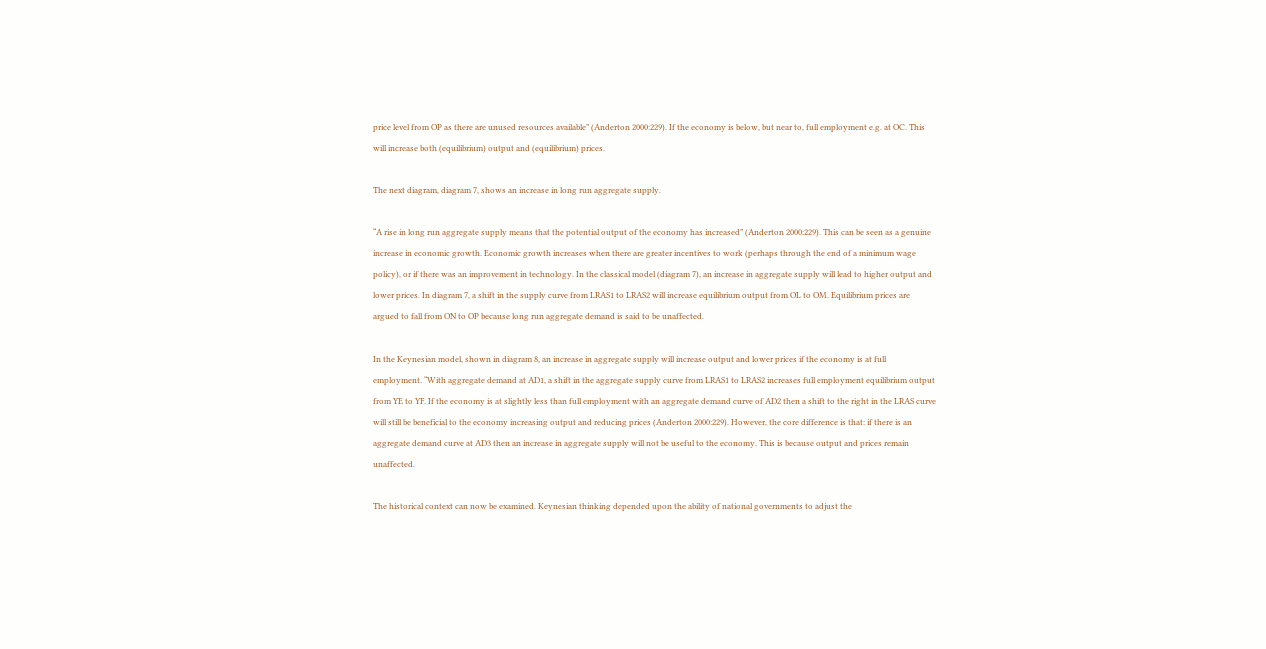price level from OP as there are unused resources available” (Anderton 2000:229). If the economy is below, but near to, full employment e.g. at OC. This will increase both (equilibrium) output and (equilibrium) prices.

The next diagram, diagram 7, shows an increase in long run aggregate supply.

“A rise in long run aggregate supply means that the potential output of the economy has increased” (Anderton 2000:229). This can be seen as a genuine increase in economic growth. Economic growth increases when there are greater incentives to work (perhaps through the end of a minimum wage policy), or if there was an improvement in technology. In the classical model (diagram 7), an increase in aggregate supply will lead to higher output and lower prices. In diagram 7, a shift in the supply curve from LRAS1 to LRAS2 will increase equilibrium output from OL to OM. Equilibrium prices are argued to fall from ON to OP because long run aggregate demand is said to be unaffected.

In the Keynesian model, shown in diagram 8, an increase in aggregate supply will increase output and lower prices if the economy is at full employment. “With aggregate demand at AD1, a shift in the aggregate supply curve from LRAS1 to LRAS2 increases full employment equilibrium output from YE to YF. If the economy is at slightly less than full employment with an aggregate demand curve of AD2 then a shift to the right in the LRAS curve will still be beneficial to the economy increasing output and reducing prices (Anderton 2000:229). However, the core difference is that: if there is an aggregate demand curve at AD3 then an increase in aggregate supply will not be useful to the economy. This is because output and prices remain unaffected.

The historical context can now be examined. Keynesian thinking depended upon the ability of national governments to adjust the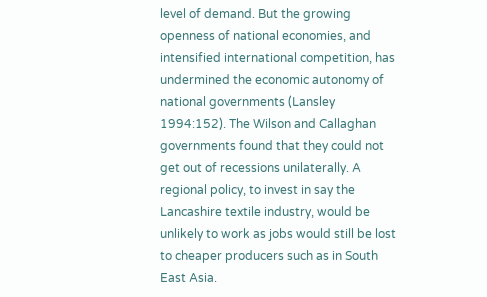level of demand. But the growing openness of national economies, and intensified international competition, has undermined the economic autonomy of national governments (Lansley 1994:152). The Wilson and Callaghan governments found that they could not get out of recessions unilaterally. A regional policy, to invest in say the Lancashire textile industry, would be unlikely to work as jobs would still be lost to cheaper producers such as in South East Asia.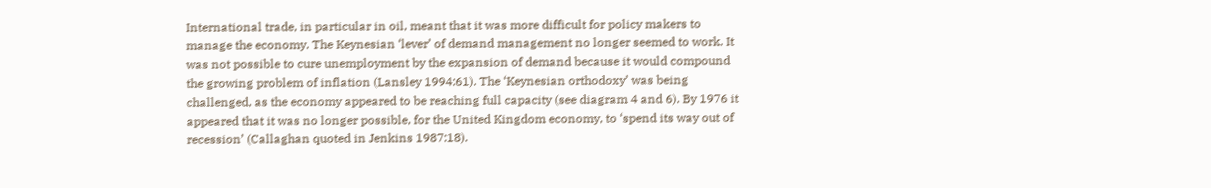International trade, in particular in oil, meant that it was more difficult for policy makers to manage the economy. The Keynesian ‘lever’ of demand management no longer seemed to work. It was not possible to cure unemployment by the expansion of demand because it would compound the growing problem of inflation (Lansley 1994:61). The ‘Keynesian orthodoxy’ was being challenged, as the economy appeared to be reaching full capacity (see diagram 4 and 6). By 1976 it appeared that it was no longer possible, for the United Kingdom economy, to ‘spend its way out of recession’ (Callaghan quoted in Jenkins 1987:18).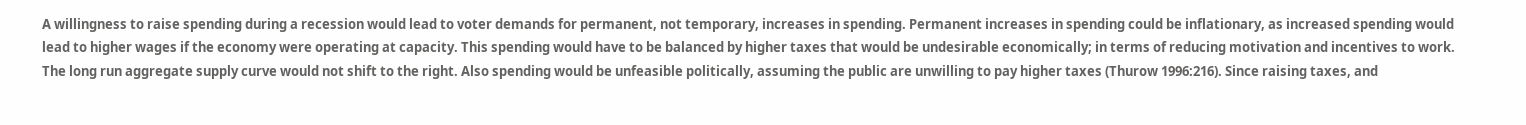A willingness to raise spending during a recession would lead to voter demands for permanent, not temporary, increases in spending. Permanent increases in spending could be inflationary, as increased spending would lead to higher wages if the economy were operating at capacity. This spending would have to be balanced by higher taxes that would be undesirable economically; in terms of reducing motivation and incentives to work. The long run aggregate supply curve would not shift to the right. Also spending would be unfeasible politically, assuming the public are unwilling to pay higher taxes (Thurow 1996:216). Since raising taxes, and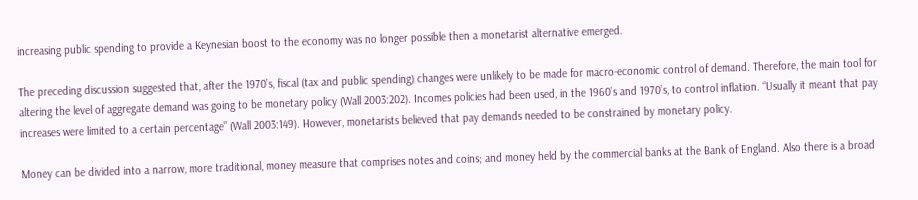increasing public spending to provide a Keynesian boost to the economy was no longer possible then a monetarist alternative emerged.

The preceding discussion suggested that, after the 1970’s, fiscal (tax and public spending) changes were unlikely to be made for macro-economic control of demand. Therefore, the main tool for altering the level of aggregate demand was going to be monetary policy (Wall 2003:202). Incomes policies had been used, in the 1960’s and 1970’s, to control inflation. “Usually it meant that pay increases were limited to a certain percentage” (Wall 2003:149). However, monetarists believed that pay demands needed to be constrained by monetary policy.

Money can be divided into a narrow, more traditional, money measure that comprises notes and coins; and money held by the commercial banks at the Bank of England. Also there is a broad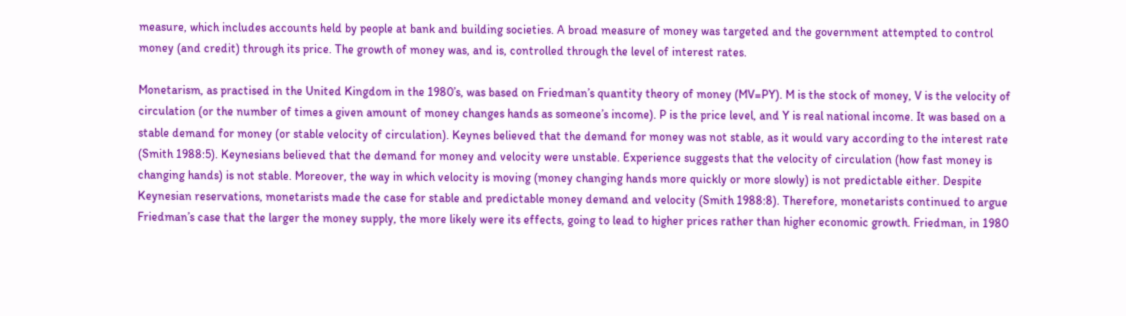measure, which includes accounts held by people at bank and building societies. A broad measure of money was targeted and the government attempted to control money (and credit) through its price. The growth of money was, and is, controlled through the level of interest rates.

Monetarism, as practised in the United Kingdom in the 1980’s, was based on Friedman’s quantity theory of money (MV=PY). M is the stock of money, V is the velocity of circulation (or the number of times a given amount of money changes hands as someone’s income). P is the price level, and Y is real national income. It was based on a stable demand for money (or stable velocity of circulation). Keynes believed that the demand for money was not stable, as it would vary according to the interest rate (Smith 1988:5). Keynesians believed that the demand for money and velocity were unstable. Experience suggests that the velocity of circulation (how fast money is changing hands) is not stable. Moreover, the way in which velocity is moving (money changing hands more quickly or more slowly) is not predictable either. Despite Keynesian reservations, monetarists made the case for stable and predictable money demand and velocity (Smith 1988:8). Therefore, monetarists continued to argue Friedman’s case that the larger the money supply, the more likely were its effects, going to lead to higher prices rather than higher economic growth. Friedman, in 1980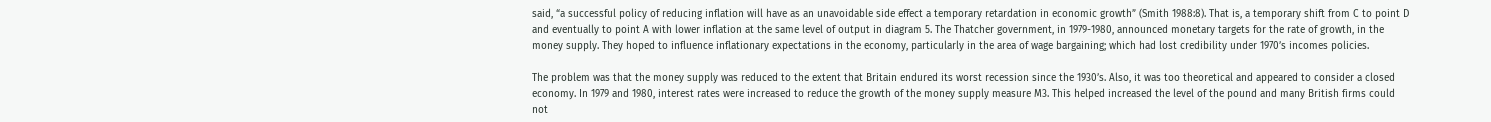said, “a successful policy of reducing inflation will have as an unavoidable side effect a temporary retardation in economic growth” (Smith 1988:8). That is, a temporary shift from C to point D and eventually to point A with lower inflation at the same level of output in diagram 5. The Thatcher government, in 1979-1980, announced monetary targets for the rate of growth, in the money supply. They hoped to influence inflationary expectations in the economy, particularly in the area of wage bargaining; which had lost credibility under 1970’s incomes policies.

The problem was that the money supply was reduced to the extent that Britain endured its worst recession since the 1930’s. Also, it was too theoretical and appeared to consider a closed economy. In 1979 and 1980, interest rates were increased to reduce the growth of the money supply measure M3. This helped increased the level of the pound and many British firms could not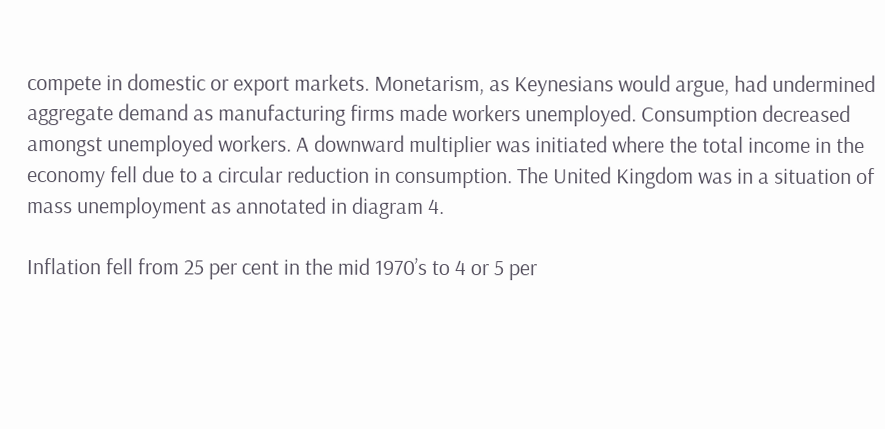compete in domestic or export markets. Monetarism, as Keynesians would argue, had undermined aggregate demand as manufacturing firms made workers unemployed. Consumption decreased amongst unemployed workers. A downward multiplier was initiated where the total income in the economy fell due to a circular reduction in consumption. The United Kingdom was in a situation of mass unemployment as annotated in diagram 4.

Inflation fell from 25 per cent in the mid 1970’s to 4 or 5 per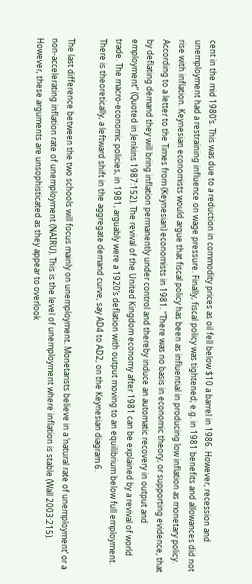cent in the mid 1980’s. This was due to a reduction in commodity prices as oil fell below $10 a barrel in 1986. However, recession and unemployment had a restraining influence on wage pressure. Finally, fiscal policy was tightened; e.g. in 1981 benefits and allowances did not rise with inflation. Keynesian economists would argue that fiscal policy has been as influential in producing low inflation as monetary policy. According to a letter to the Times from (Keynesian) economists in 1981. “There was no basis in economic theory, or supporting evidence, that by deflating demand they will bring inflation permanently under control and thereby induce an automatic recovery in output and employment” (Quoted in Jenkins 1987:152). The revival of the United Kingdom economy after 1981 can be explained by a revival of world trade. The macro-economic policies, in 1981, arguably were a 1920’s deflation with output moving to an equilibrium below full employment. There is theoretically, a leftward shift in the aggregate demand curve, say AD4 to AD2, on the Keynesian diagram 6.

The last difference between the two schools will focus mainly on unemployment. Monetarists believe in a ‘natural rate of unemployment’ or a non-accelerating inflation rate of unemployment (NAIRU). This is the level of unemployment where inflation is stable (Wall 2003:215). However, these arguments are unsophisticated as they appear to overlook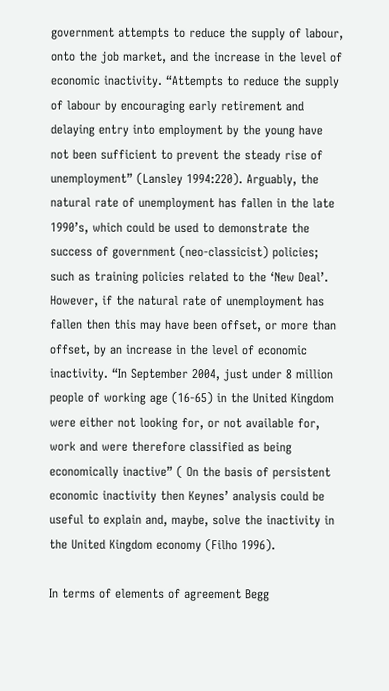government attempts to reduce the supply of labour, onto the job market, and the increase in the level of economic inactivity. “Attempts to reduce the supply of labour by encouraging early retirement and delaying entry into employment by the young have not been sufficient to prevent the steady rise of unemployment” (Lansley 1994:220). Arguably, the natural rate of unemployment has fallen in the late 1990’s, which could be used to demonstrate the success of government (neo-classicist) policies; such as training policies related to the ‘New Deal’. However, if the natural rate of unemployment has fallen then this may have been offset, or more than offset, by an increase in the level of economic inactivity. “In September 2004, just under 8 million people of working age (16-65) in the United Kingdom were either not looking for, or not available for, work and were therefore classified as being economically inactive” ( On the basis of persistent economic inactivity then Keynes’ analysis could be useful to explain and, maybe, solve the inactivity in the United Kingdom economy (Filho 1996).

In terms of elements of agreement Begg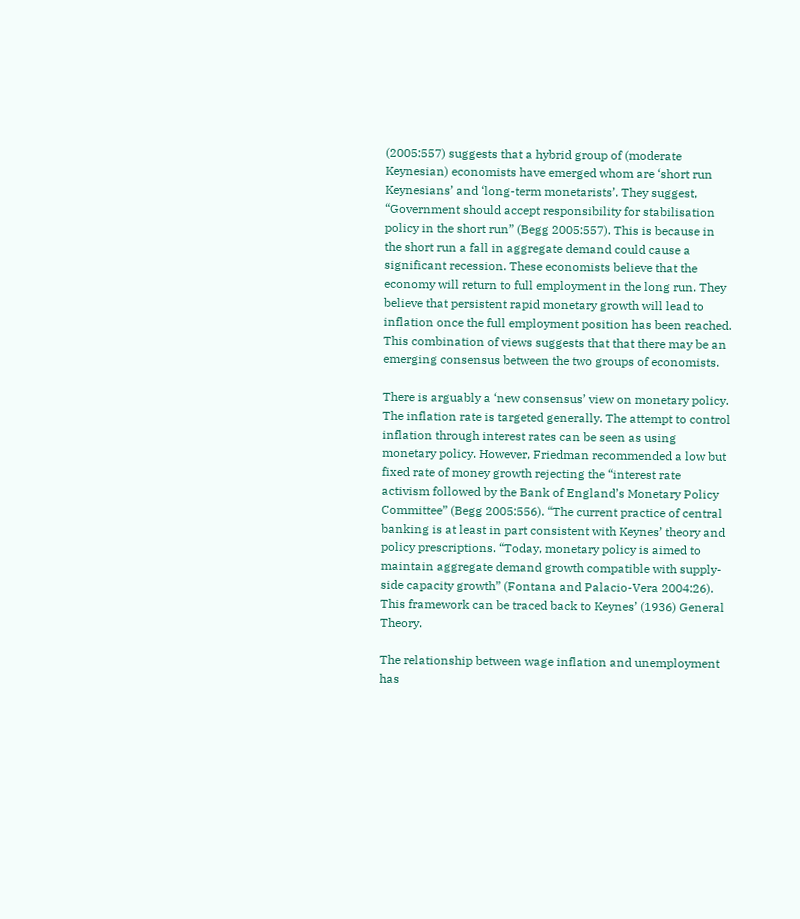(2005:557) suggests that a hybrid group of (moderate Keynesian) economists have emerged whom are ‘short run Keynesians’ and ‘long-term monetarists’. They suggest, “Government should accept responsibility for stabilisation policy in the short run” (Begg 2005:557). This is because in the short run a fall in aggregate demand could cause a significant recession. These economists believe that the economy will return to full employment in the long run. They believe that persistent rapid monetary growth will lead to inflation once the full employment position has been reached. This combination of views suggests that that there may be an emerging consensus between the two groups of economists.

There is arguably a ‘new consensus’ view on monetary policy. The inflation rate is targeted generally. The attempt to control inflation through interest rates can be seen as using monetary policy. However, Friedman recommended a low but fixed rate of money growth rejecting the “interest rate activism followed by the Bank of England’s Monetary Policy Committee” (Begg 2005:556). “The current practice of central banking is at least in part consistent with Keynes’ theory and policy prescriptions. “Today, monetary policy is aimed to maintain aggregate demand growth compatible with supply-side capacity growth” (Fontana and Palacio-Vera 2004:26). This framework can be traced back to Keynes’ (1936) General Theory.

The relationship between wage inflation and unemployment has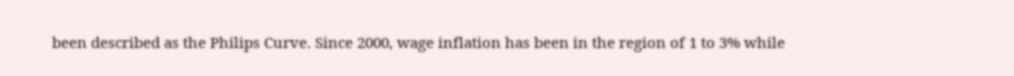been described as the Philips Curve. Since 2000, wage inflation has been in the region of 1 to 3% while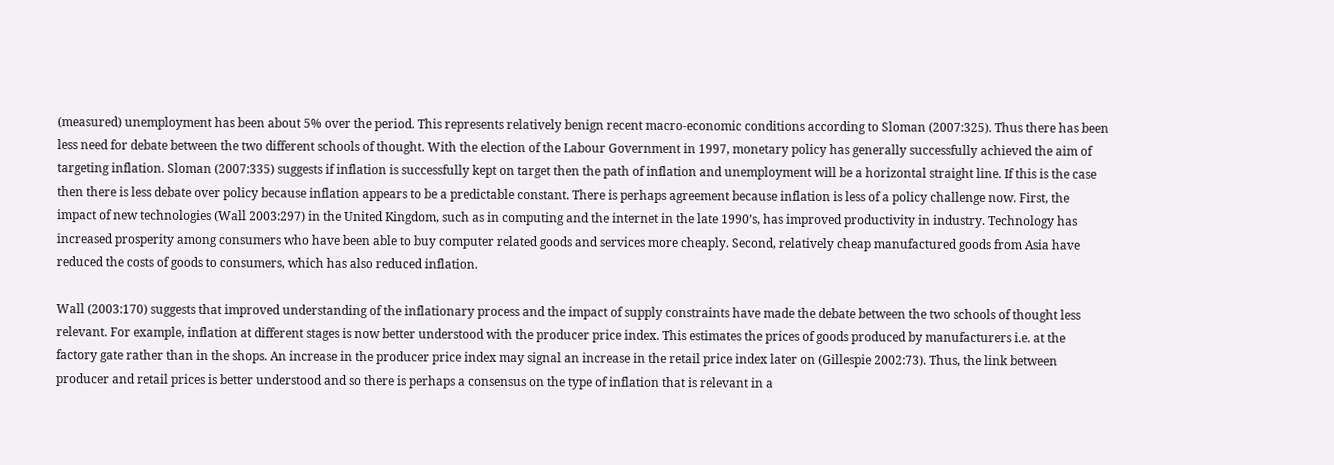(measured) unemployment has been about 5% over the period. This represents relatively benign recent macro-economic conditions according to Sloman (2007:325). Thus there has been less need for debate between the two different schools of thought. With the election of the Labour Government in 1997, monetary policy has generally successfully achieved the aim of targeting inflation. Sloman (2007:335) suggests if inflation is successfully kept on target then the path of inflation and unemployment will be a horizontal straight line. If this is the case then there is less debate over policy because inflation appears to be a predictable constant. There is perhaps agreement because inflation is less of a policy challenge now. First, the impact of new technologies (Wall 2003:297) in the United Kingdom, such as in computing and the internet in the late 1990’s, has improved productivity in industry. Technology has increased prosperity among consumers who have been able to buy computer related goods and services more cheaply. Second, relatively cheap manufactured goods from Asia have reduced the costs of goods to consumers, which has also reduced inflation.

Wall (2003:170) suggests that improved understanding of the inflationary process and the impact of supply constraints have made the debate between the two schools of thought less relevant. For example, inflation at different stages is now better understood with the producer price index. This estimates the prices of goods produced by manufacturers i.e. at the factory gate rather than in the shops. An increase in the producer price index may signal an increase in the retail price index later on (Gillespie 2002:73). Thus, the link between producer and retail prices is better understood and so there is perhaps a consensus on the type of inflation that is relevant in a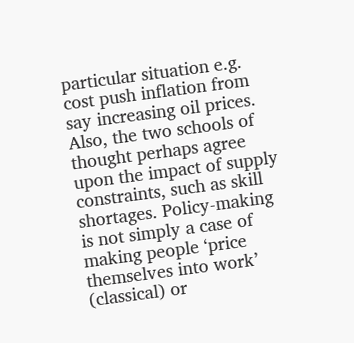particular situation e.g. cost push inflation from say increasing oil prices. Also, the two schools of thought perhaps agree upon the impact of supply constraints, such as skill shortages. Policy-making is not simply a case of making people ‘price themselves into work’ (classical) or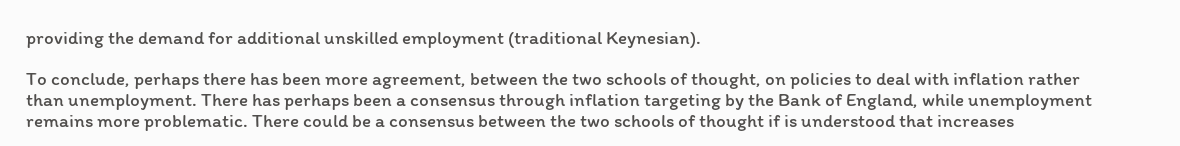providing the demand for additional unskilled employment (traditional Keynesian).

To conclude, perhaps there has been more agreement, between the two schools of thought, on policies to deal with inflation rather than unemployment. There has perhaps been a consensus through inflation targeting by the Bank of England, while unemployment remains more problematic. There could be a consensus between the two schools of thought if is understood that increases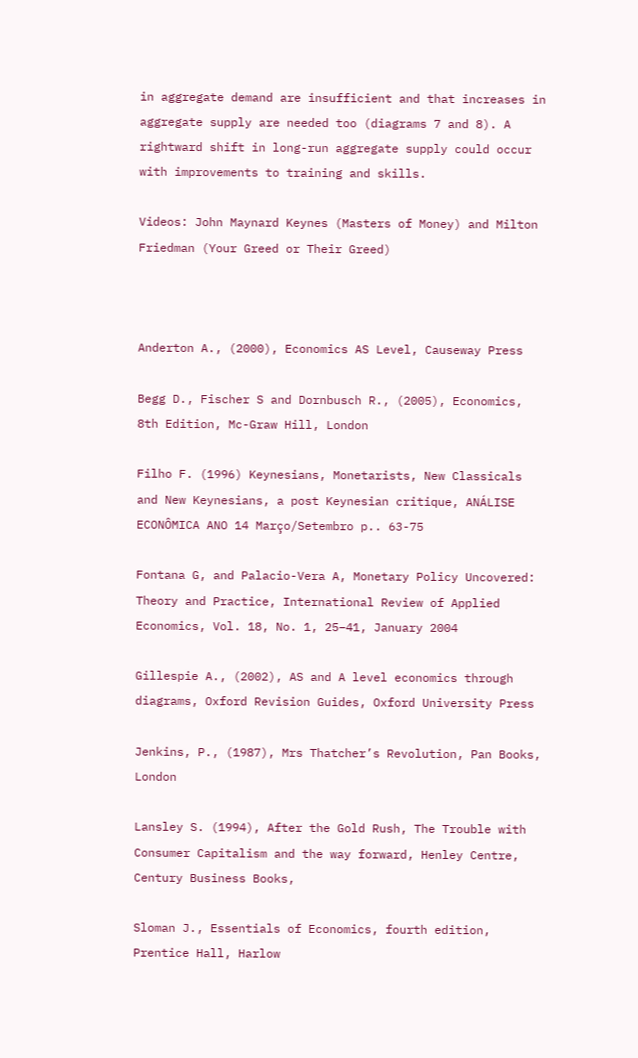in aggregate demand are insufficient and that increases in aggregate supply are needed too (diagrams 7 and 8). A rightward shift in long-run aggregate supply could occur with improvements to training and skills.

Videos: John Maynard Keynes (Masters of Money) and Milton Friedman (Your Greed or Their Greed)



Anderton A., (2000), Economics AS Level, Causeway Press

Begg D., Fischer S and Dornbusch R., (2005), Economics, 8th Edition, Mc-Graw Hill, London

Filho F. (1996) Keynesians, Monetarists, New Classicals and New Keynesians, a post Keynesian critique, ANÁLISE ECONÔMICA ANO 14 Março/Setembro p.. 63-75

Fontana G, and Palacio-Vera A, Monetary Policy Uncovered: Theory and Practice, International Review of Applied Economics, Vol. 18, No. 1, 25–41, January 2004

Gillespie A., (2002), AS and A level economics through diagrams, Oxford Revision Guides, Oxford University Press

Jenkins, P., (1987), Mrs Thatcher’s Revolution, Pan Books, London

Lansley S. (1994), After the Gold Rush, The Trouble with Consumer Capitalism and the way forward, Henley Centre, Century Business Books,

Sloman J., Essentials of Economics, fourth edition, Prentice Hall, Harlow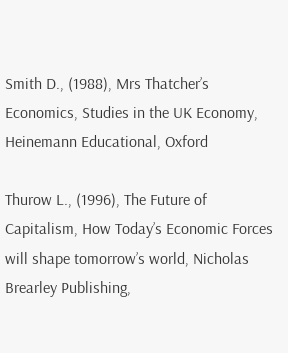Smith D., (1988), Mrs Thatcher’s Economics, Studies in the UK Economy, Heinemann Educational, Oxford

Thurow L., (1996), The Future of Capitalism, How Today’s Economic Forces will shape tomorrow’s world, Nicholas Brearley Publishing,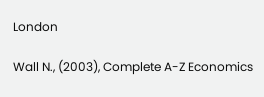London

Wall N., (2003), Complete A-Z Economics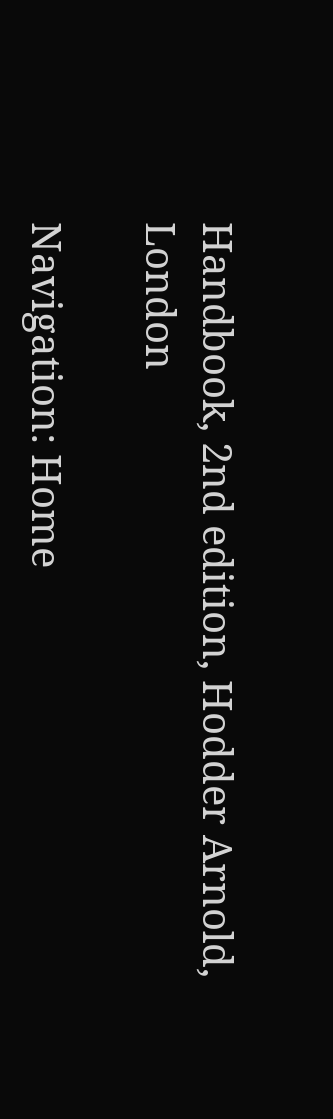Handbook, 2nd edition, Hodder Arnold, London

Navigation: Home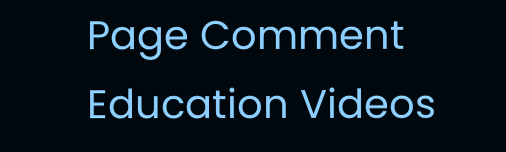Page Comment Education Videos